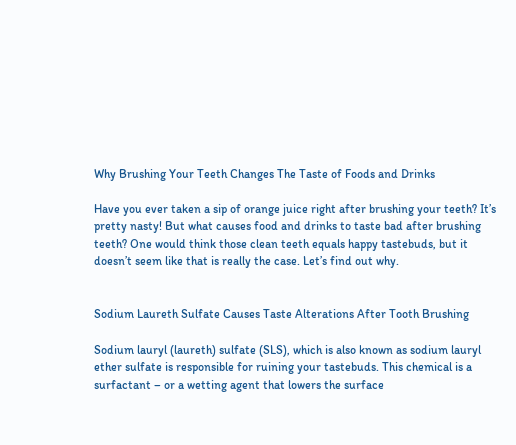Why Brushing Your Teeth Changes The Taste of Foods and Drinks

Have you ever taken a sip of orange juice right after brushing your teeth? It’s pretty nasty! But what causes food and drinks to taste bad after brushing teeth? One would think those clean teeth equals happy tastebuds, but it doesn’t seem like that is really the case. Let’s find out why.


Sodium Laureth Sulfate Causes Taste Alterations After Tooth Brushing

Sodium lauryl (laureth) sulfate (SLS), which is also known as sodium lauryl ether sulfate is responsible for ruining your tastebuds. This chemical is a surfactant – or a wetting agent that lowers the surface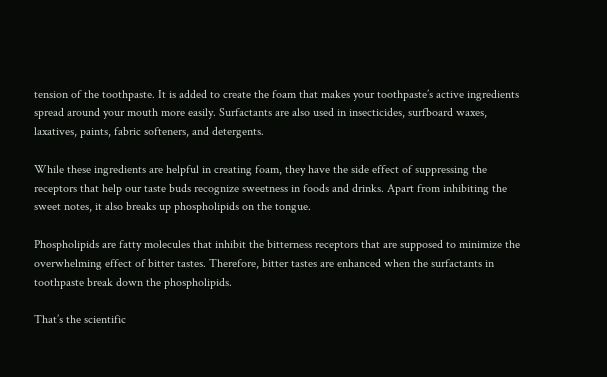tension of the toothpaste. It is added to create the foam that makes your toothpaste’s active ingredients spread around your mouth more easily. Surfactants are also used in insecticides, surfboard waxes, laxatives, paints, fabric softeners, and detergents.

While these ingredients are helpful in creating foam, they have the side effect of suppressing the receptors that help our taste buds recognize sweetness in foods and drinks. Apart from inhibiting the sweet notes, it also breaks up phospholipids on the tongue.

Phospholipids are fatty molecules that inhibit the bitterness receptors that are supposed to minimize the overwhelming effect of bitter tastes. Therefore, bitter tastes are enhanced when the surfactants in toothpaste break down the phospholipids.

That’s the scientific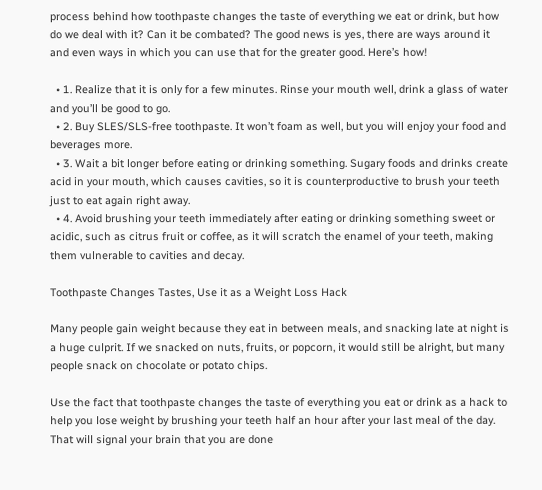process behind how toothpaste changes the taste of everything we eat or drink, but how do we deal with it? Can it be combated? The good news is yes, there are ways around it and even ways in which you can use that for the greater good. Here’s how!

  • 1. Realize that it is only for a few minutes. Rinse your mouth well, drink a glass of water and you’ll be good to go.
  • 2. Buy SLES/SLS-free toothpaste. It won’t foam as well, but you will enjoy your food and beverages more.
  • 3. Wait a bit longer before eating or drinking something. Sugary foods and drinks create acid in your mouth, which causes cavities, so it is counterproductive to brush your teeth just to eat again right away.
  • 4. Avoid brushing your teeth immediately after eating or drinking something sweet or acidic, such as citrus fruit or coffee, as it will scratch the enamel of your teeth, making them vulnerable to cavities and decay.

Toothpaste Changes Tastes, Use it as a Weight Loss Hack

Many people gain weight because they eat in between meals, and snacking late at night is a huge culprit. If we snacked on nuts, fruits, or popcorn, it would still be alright, but many people snack on chocolate or potato chips.

Use the fact that toothpaste changes the taste of everything you eat or drink as a hack to help you lose weight by brushing your teeth half an hour after your last meal of the day. That will signal your brain that you are done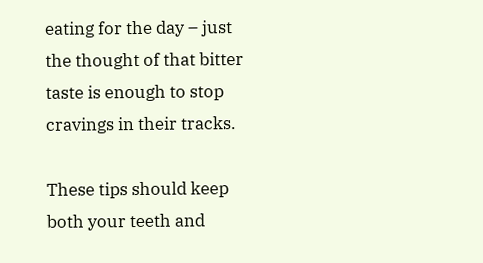eating for the day – just the thought of that bitter taste is enough to stop cravings in their tracks.

These tips should keep both your teeth and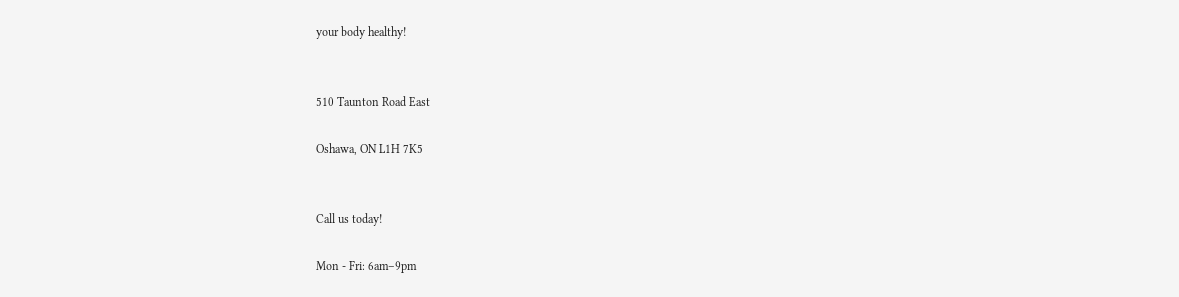your body healthy!


510 Taunton Road East

Oshawa, ON L1H 7K5


Call us today!

Mon - Fri: 6am–9pm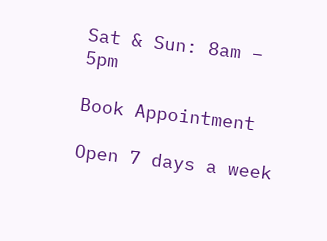Sat & Sun: 8am – 5pm

Book Appointment

Open 7 days a week